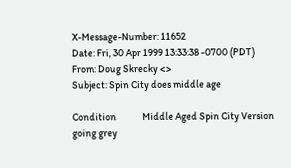X-Message-Number: 11652
Date: Fri, 30 Apr 1999 13:33:38 -0700 (PDT)
From: Doug Skrecky <>
Subject: Spin City does middle age

Condition             Middle Aged Spin City Version
going grey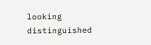looking distinguished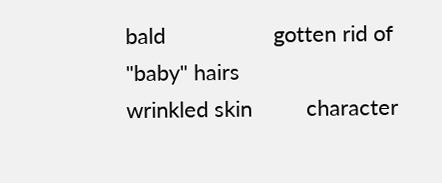bald                  gotten rid of "baby" hairs
wrinkled skin         character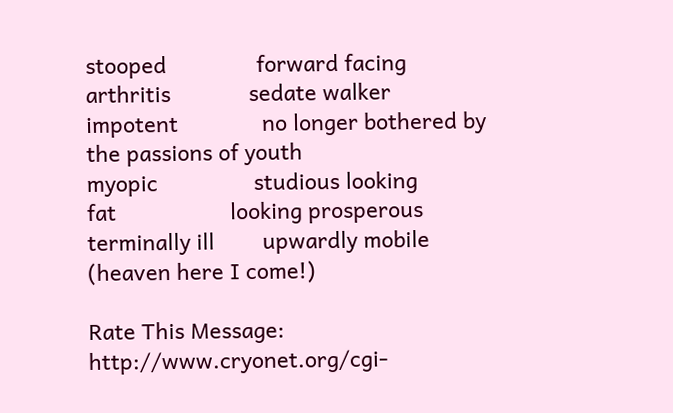stooped               forward facing
arthritis             sedate walker
impotent              no longer bothered by the passions of youth
myopic                studious looking
fat                   looking prosperous
terminally ill        upwardly mobile (heaven here I come!)

Rate This Message: http://www.cryonet.org/cgi-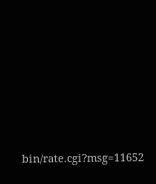bin/rate.cgi?msg=11652